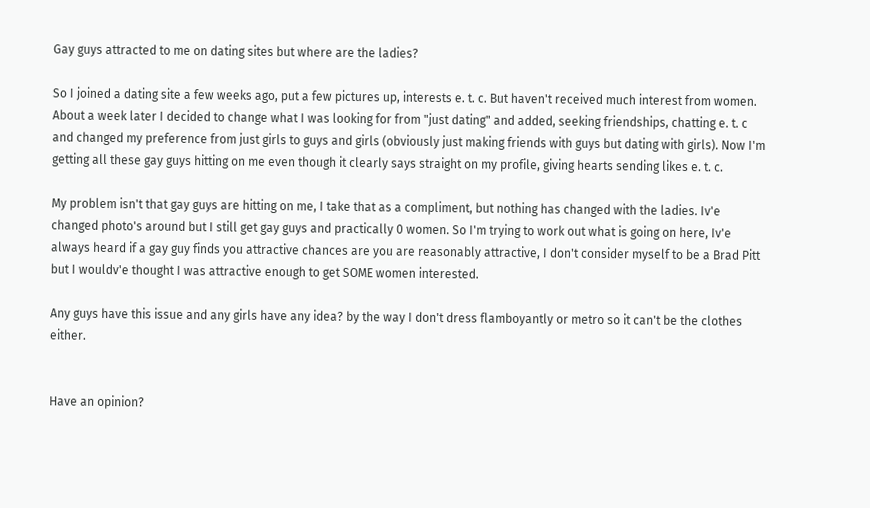Gay guys attracted to me on dating sites but where are the ladies?

So I joined a dating site a few weeks ago, put a few pictures up, interests e. t. c. But haven't received much interest from women. About a week later I decided to change what I was looking for from "just dating" and added, seeking friendships, chatting e. t. c and changed my preference from just girls to guys and girls (obviously just making friends with guys but dating with girls). Now I'm getting all these gay guys hitting on me even though it clearly says straight on my profile, giving hearts sending likes e. t. c.

My problem isn't that gay guys are hitting on me, I take that as a compliment, but nothing has changed with the ladies. Iv'e changed photo's around but I still get gay guys and practically 0 women. So I'm trying to work out what is going on here, Iv'e always heard if a gay guy finds you attractive chances are you are reasonably attractive, I don't consider myself to be a Brad Pitt but I wouldv'e thought I was attractive enough to get SOME women interested.

Any guys have this issue and any girls have any idea? by the way I don't dress flamboyantly or metro so it can't be the clothes either.


Have an opinion?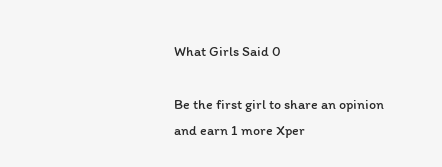What Girls Said 0

Be the first girl to share an opinion
and earn 1 more Xper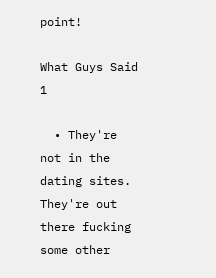point!

What Guys Said 1

  • They're not in the dating sites. They're out there fucking some other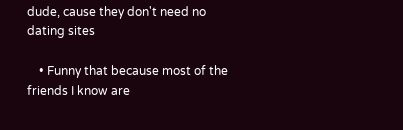dude, cause they don't need no dating sites

    • Funny that because most of the friends I know are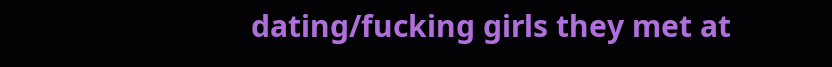dating/fucking girls they met at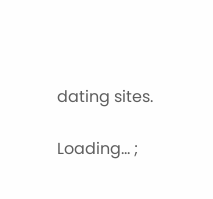dating sites.

Loading... ;